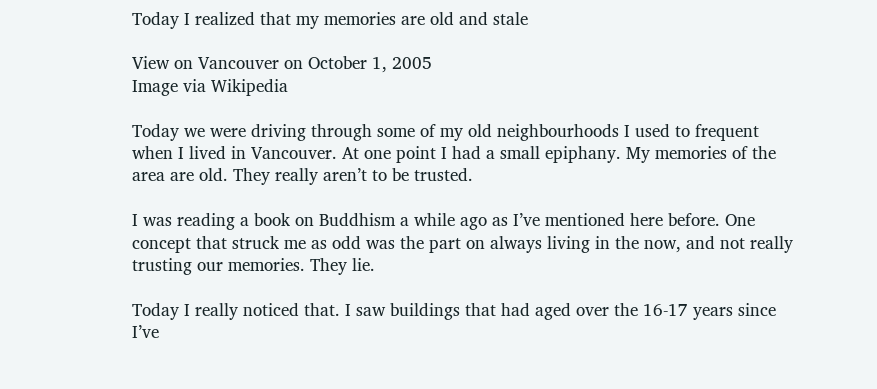Today I realized that my memories are old and stale

View on Vancouver on October 1, 2005
Image via Wikipedia

Today we were driving through some of my old neighbourhoods I used to frequent when I lived in Vancouver. At one point I had a small epiphany. My memories of the area are old. They really aren’t to be trusted.

I was reading a book on Buddhism a while ago as I’ve mentioned here before. One concept that struck me as odd was the part on always living in the now, and not really trusting our memories. They lie.

Today I really noticed that. I saw buildings that had aged over the 16-17 years since I’ve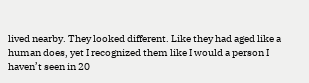lived nearby. They looked different. Like they had aged like a human does, yet I recognized them like I would a person I haven’t seen in 20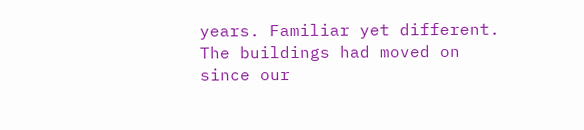years. Familiar yet different. The buildings had moved on since our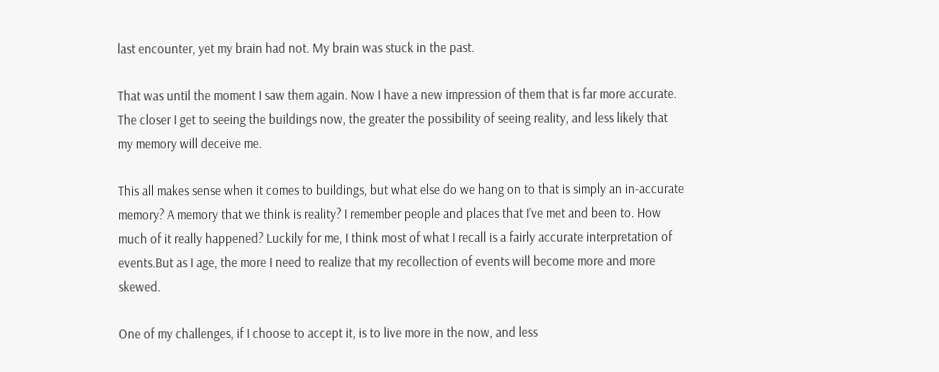last encounter, yet my brain had not. My brain was stuck in the past.

That was until the moment I saw them again. Now I have a new impression of them that is far more accurate. The closer I get to seeing the buildings now, the greater the possibility of seeing reality, and less likely that my memory will deceive me.

This all makes sense when it comes to buildings, but what else do we hang on to that is simply an in-accurate memory? A memory that we think is reality? I remember people and places that I’ve met and been to. How much of it really happened? Luckily for me, I think most of what I recall is a fairly accurate interpretation of events.But as I age, the more I need to realize that my recollection of events will become more and more skewed.

One of my challenges, if I choose to accept it, is to live more in the now, and less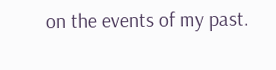on the events of my past.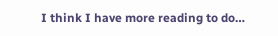I think I have more reading to do…